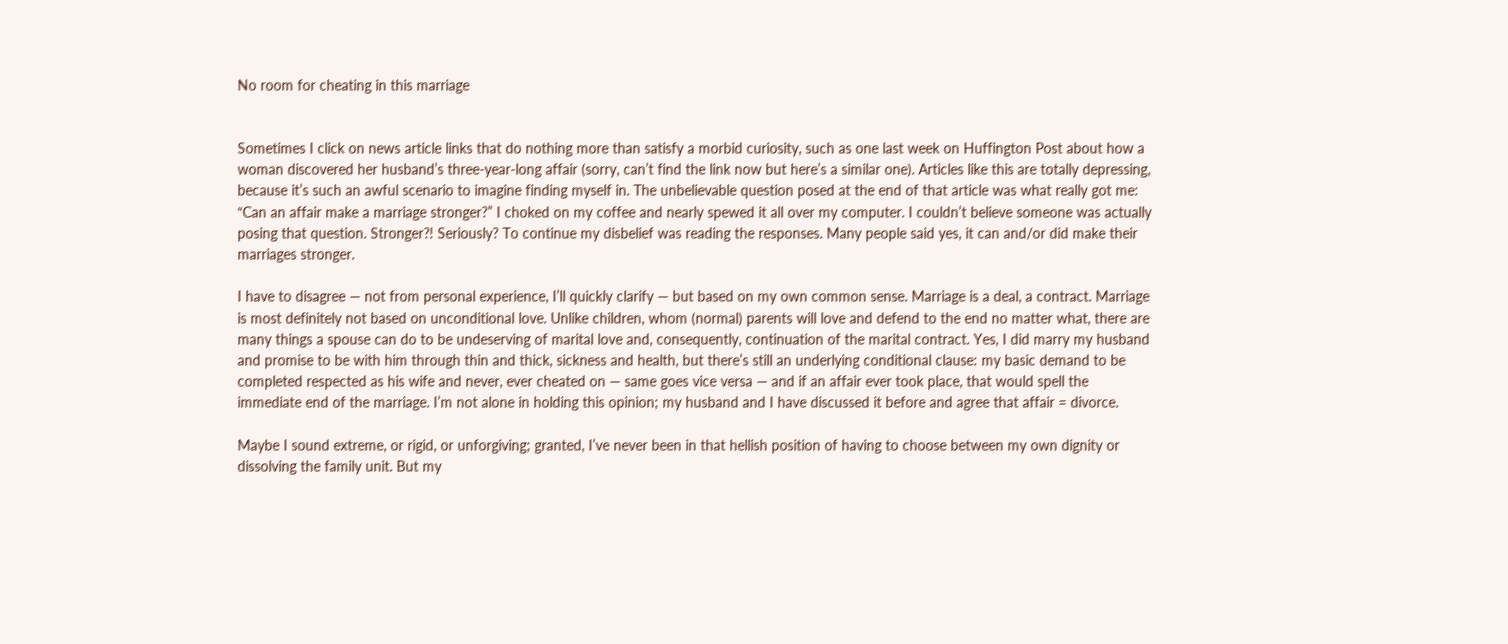No room for cheating in this marriage


Sometimes I click on news article links that do nothing more than satisfy a morbid curiosity, such as one last week on Huffington Post about how a woman discovered her husband’s three-year-long affair (sorry, can’t find the link now but here’s a similar one). Articles like this are totally depressing, because it’s such an awful scenario to imagine finding myself in. The unbelievable question posed at the end of that article was what really got me: “Can an affair make a marriage stronger?” I choked on my coffee and nearly spewed it all over my computer. I couldn’t believe someone was actually posing that question. Stronger?! Seriously? To continue my disbelief was reading the responses. Many people said yes, it can and/or did make their marriages stronger.

I have to disagree — not from personal experience, I’ll quickly clarify — but based on my own common sense. Marriage is a deal, a contract. Marriage is most definitely not based on unconditional love. Unlike children, whom (normal) parents will love and defend to the end no matter what, there are many things a spouse can do to be undeserving of marital love and, consequently, continuation of the marital contract. Yes, I did marry my husband and promise to be with him through thin and thick, sickness and health, but there’s still an underlying conditional clause: my basic demand to be completed respected as his wife and never, ever cheated on — same goes vice versa — and if an affair ever took place, that would spell the immediate end of the marriage. I’m not alone in holding this opinion; my husband and I have discussed it before and agree that affair = divorce.

Maybe I sound extreme, or rigid, or unforgiving; granted, I’ve never been in that hellish position of having to choose between my own dignity or dissolving the family unit. But my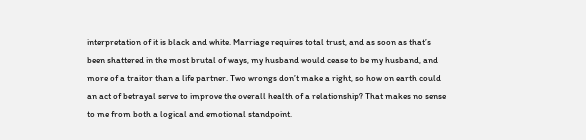interpretation of it is black and white. Marriage requires total trust, and as soon as that’s been shattered in the most brutal of ways, my husband would cease to be my husband, and more of a traitor than a life partner. Two wrongs don’t make a right, so how on earth could an act of betrayal serve to improve the overall health of a relationship? That makes no sense to me from both a logical and emotional standpoint.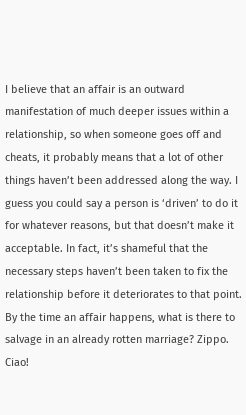I believe that an affair is an outward manifestation of much deeper issues within a relationship, so when someone goes off and cheats, it probably means that a lot of other things haven’t been addressed along the way. I guess you could say a person is ‘driven’ to do it for whatever reasons, but that doesn’t make it acceptable. In fact, it’s shameful that the necessary steps haven’t been taken to fix the relationship before it deteriorates to that point. By the time an affair happens, what is there to salvage in an already rotten marriage? Zippo. Ciao!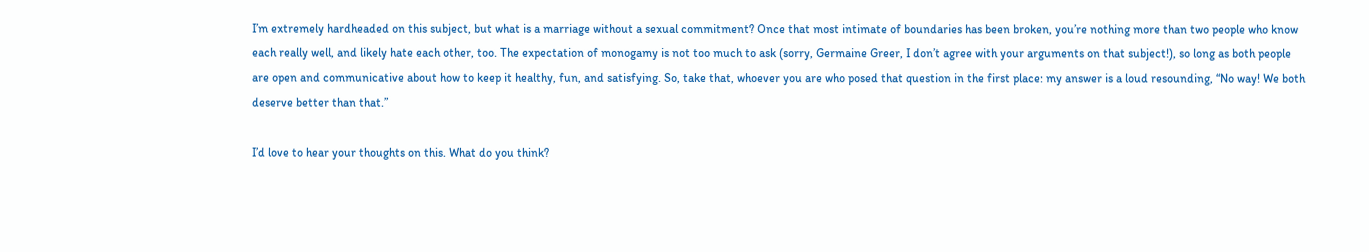I’m extremely hardheaded on this subject, but what is a marriage without a sexual commitment? Once that most intimate of boundaries has been broken, you’re nothing more than two people who know each really well, and likely hate each other, too. The expectation of monogamy is not too much to ask (sorry, Germaine Greer, I don’t agree with your arguments on that subject!), so long as both people are open and communicative about how to keep it healthy, fun, and satisfying. So, take that, whoever you are who posed that question in the first place: my answer is a loud resounding, “No way! We both deserve better than that.”

I’d love to hear your thoughts on this. What do you think?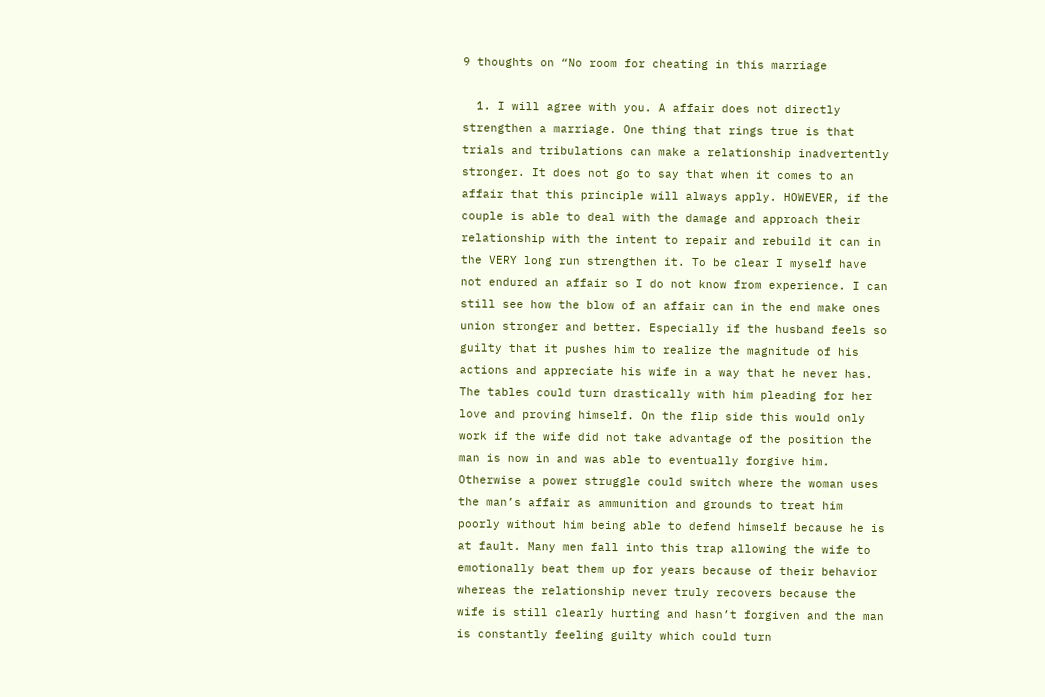9 thoughts on “No room for cheating in this marriage

  1. I will agree with you. A affair does not directly strengthen a marriage. One thing that rings true is that trials and tribulations can make a relationship inadvertently stronger. It does not go to say that when it comes to an affair that this principle will always apply. HOWEVER, if the couple is able to deal with the damage and approach their relationship with the intent to repair and rebuild it can in the VERY long run strengthen it. To be clear I myself have not endured an affair so I do not know from experience. I can still see how the blow of an affair can in the end make ones union stronger and better. Especially if the husband feels so guilty that it pushes him to realize the magnitude of his actions and appreciate his wife in a way that he never has. The tables could turn drastically with him pleading for her love and proving himself. On the flip side this would only work if the wife did not take advantage of the position the man is now in and was able to eventually forgive him. Otherwise a power struggle could switch where the woman uses the man’s affair as ammunition and grounds to treat him poorly without him being able to defend himself because he is at fault. Many men fall into this trap allowing the wife to emotionally beat them up for years because of their behavior whereas the relationship never truly recovers because the wife is still clearly hurting and hasn’t forgiven and the man is constantly feeling guilty which could turn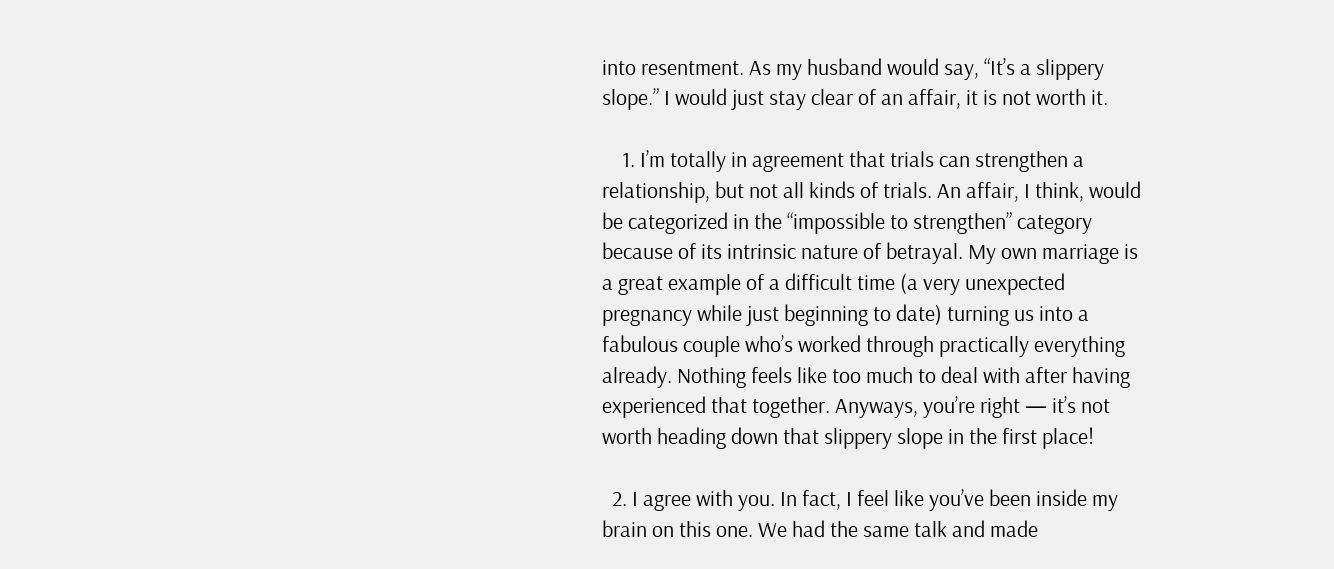into resentment. As my husband would say, “It’s a slippery slope.” I would just stay clear of an affair, it is not worth it.

    1. I’m totally in agreement that trials can strengthen a relationship, but not all kinds of trials. An affair, I think, would be categorized in the “impossible to strengthen” category because of its intrinsic nature of betrayal. My own marriage is a great example of a difficult time (a very unexpected pregnancy while just beginning to date) turning us into a fabulous couple who’s worked through practically everything already. Nothing feels like too much to deal with after having experienced that together. Anyways, you’re right — it’s not worth heading down that slippery slope in the first place!

  2. I agree with you. In fact, I feel like you’ve been inside my brain on this one. We had the same talk and made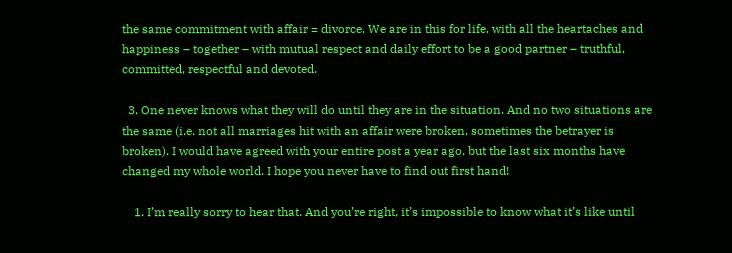the same commitment with affair = divorce. We are in this for life, with all the heartaches and happiness – together – with mutual respect and daily effort to be a good partner – truthful, committed, respectful and devoted.

  3. One never knows what they will do until they are in the situation. And no two situations are the same (i.e. not all marriages hit with an affair were broken, sometimes the betrayer is broken). I would have agreed with your entire post a year ago, but the last six months have changed my whole world. I hope you never have to find out first hand!

    1. I’m really sorry to hear that. And you’re right, it’s impossible to know what it’s like until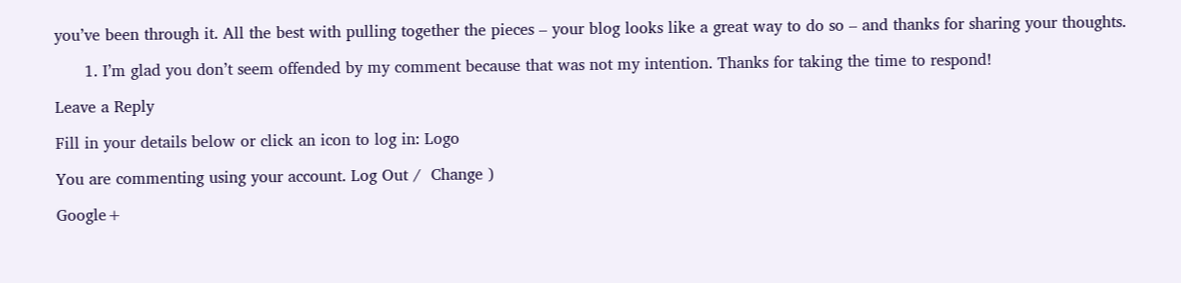you’ve been through it. All the best with pulling together the pieces – your blog looks like a great way to do so – and thanks for sharing your thoughts.

      1. I’m glad you don’t seem offended by my comment because that was not my intention. Thanks for taking the time to respond!

Leave a Reply

Fill in your details below or click an icon to log in: Logo

You are commenting using your account. Log Out /  Change )

Google+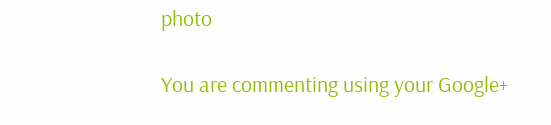photo

You are commenting using your Google+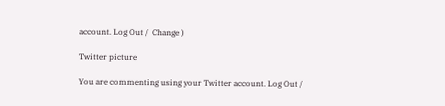account. Log Out /  Change )

Twitter picture

You are commenting using your Twitter account. Log Out /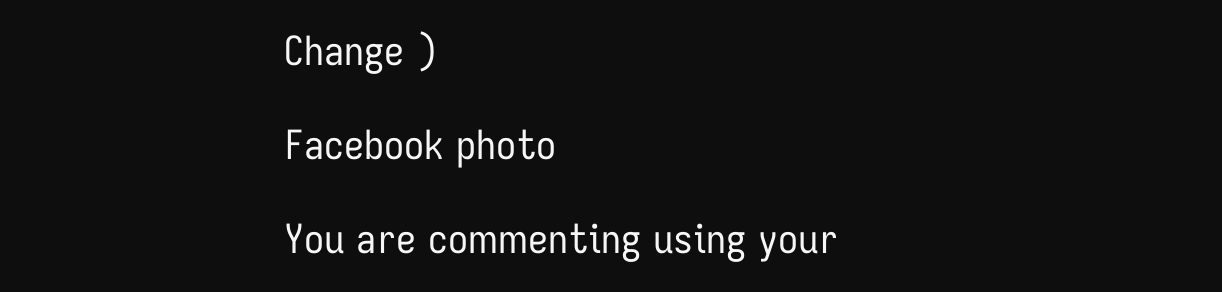Change )

Facebook photo

You are commenting using your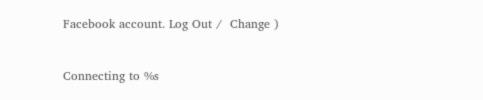Facebook account. Log Out /  Change )


Connecting to %s